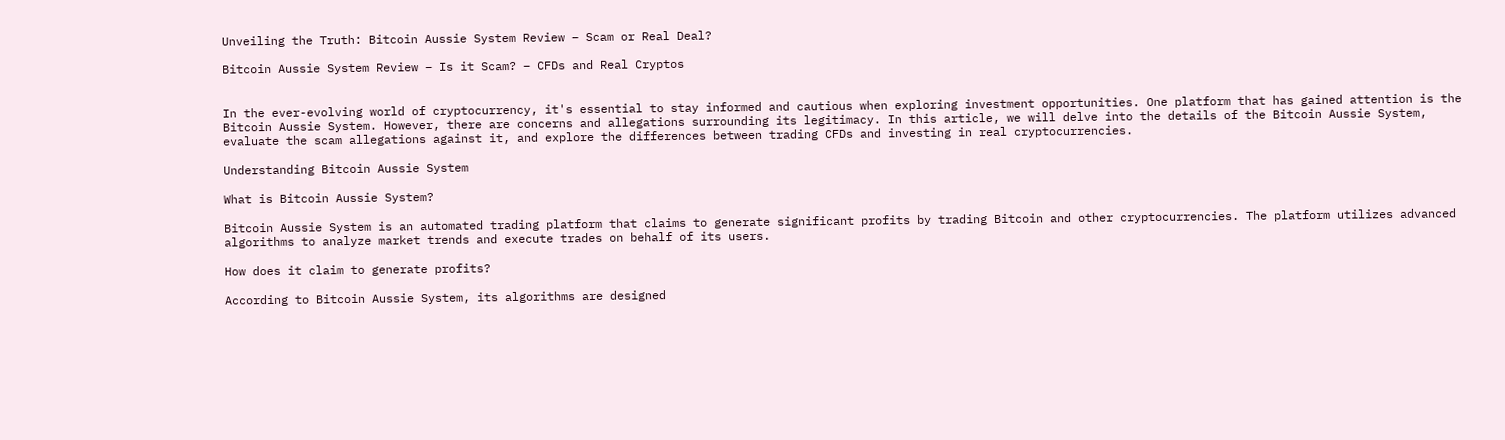Unveiling the Truth: Bitcoin Aussie System Review – Scam or Real Deal?

Bitcoin Aussie System Review – Is it Scam? – CFDs and Real Cryptos


In the ever-evolving world of cryptocurrency, it's essential to stay informed and cautious when exploring investment opportunities. One platform that has gained attention is the Bitcoin Aussie System. However, there are concerns and allegations surrounding its legitimacy. In this article, we will delve into the details of the Bitcoin Aussie System, evaluate the scam allegations against it, and explore the differences between trading CFDs and investing in real cryptocurrencies.

Understanding Bitcoin Aussie System

What is Bitcoin Aussie System?

Bitcoin Aussie System is an automated trading platform that claims to generate significant profits by trading Bitcoin and other cryptocurrencies. The platform utilizes advanced algorithms to analyze market trends and execute trades on behalf of its users.

How does it claim to generate profits?

According to Bitcoin Aussie System, its algorithms are designed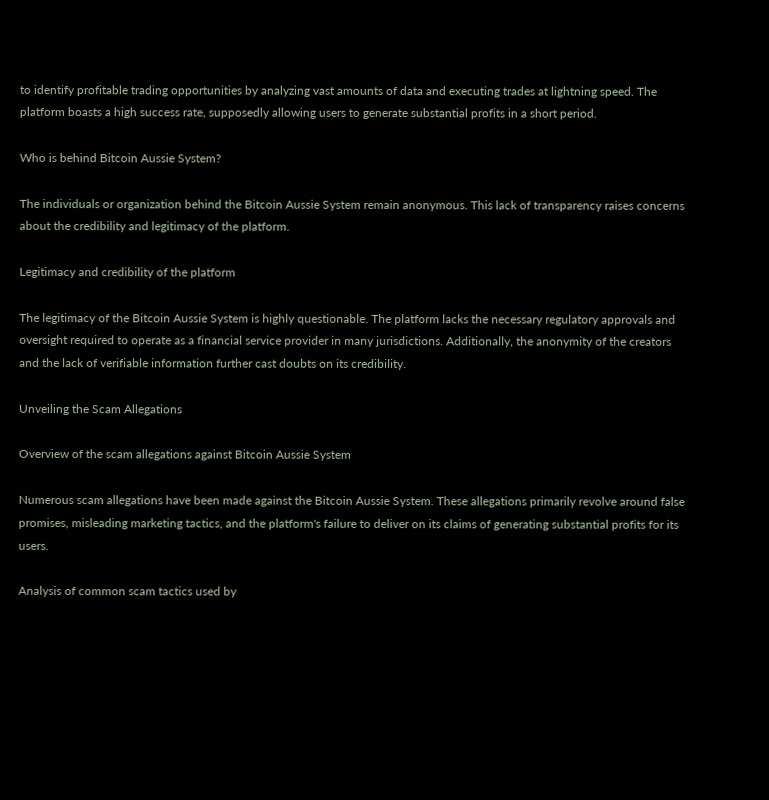to identify profitable trading opportunities by analyzing vast amounts of data and executing trades at lightning speed. The platform boasts a high success rate, supposedly allowing users to generate substantial profits in a short period.

Who is behind Bitcoin Aussie System?

The individuals or organization behind the Bitcoin Aussie System remain anonymous. This lack of transparency raises concerns about the credibility and legitimacy of the platform.

Legitimacy and credibility of the platform

The legitimacy of the Bitcoin Aussie System is highly questionable. The platform lacks the necessary regulatory approvals and oversight required to operate as a financial service provider in many jurisdictions. Additionally, the anonymity of the creators and the lack of verifiable information further cast doubts on its credibility.

Unveiling the Scam Allegations

Overview of the scam allegations against Bitcoin Aussie System

Numerous scam allegations have been made against the Bitcoin Aussie System. These allegations primarily revolve around false promises, misleading marketing tactics, and the platform's failure to deliver on its claims of generating substantial profits for its users.

Analysis of common scam tactics used by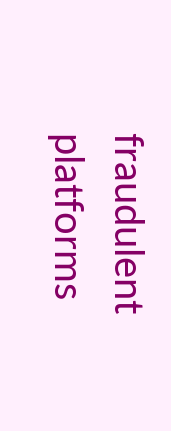fraudulent platforms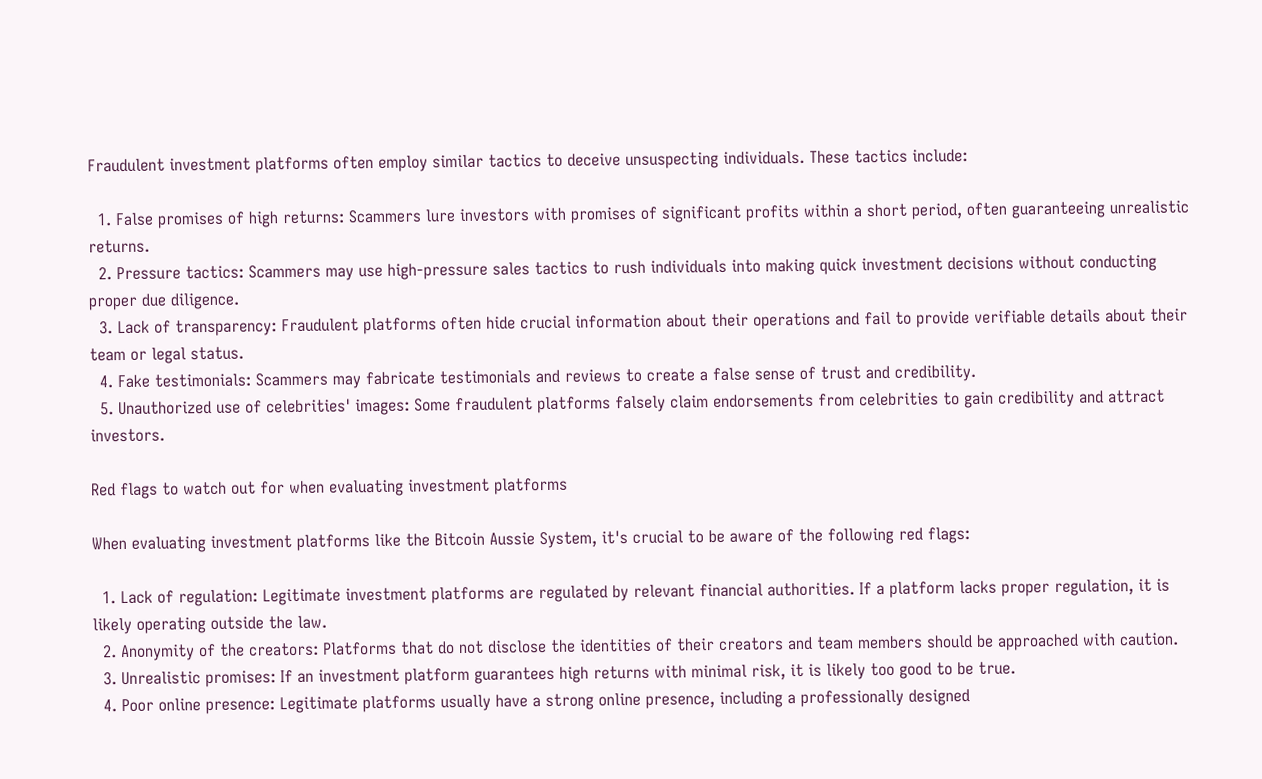Fraudulent investment platforms often employ similar tactics to deceive unsuspecting individuals. These tactics include:

  1. False promises of high returns: Scammers lure investors with promises of significant profits within a short period, often guaranteeing unrealistic returns.
  2. Pressure tactics: Scammers may use high-pressure sales tactics to rush individuals into making quick investment decisions without conducting proper due diligence.
  3. Lack of transparency: Fraudulent platforms often hide crucial information about their operations and fail to provide verifiable details about their team or legal status.
  4. Fake testimonials: Scammers may fabricate testimonials and reviews to create a false sense of trust and credibility.
  5. Unauthorized use of celebrities' images: Some fraudulent platforms falsely claim endorsements from celebrities to gain credibility and attract investors.

Red flags to watch out for when evaluating investment platforms

When evaluating investment platforms like the Bitcoin Aussie System, it's crucial to be aware of the following red flags:

  1. Lack of regulation: Legitimate investment platforms are regulated by relevant financial authorities. If a platform lacks proper regulation, it is likely operating outside the law.
  2. Anonymity of the creators: Platforms that do not disclose the identities of their creators and team members should be approached with caution.
  3. Unrealistic promises: If an investment platform guarantees high returns with minimal risk, it is likely too good to be true.
  4. Poor online presence: Legitimate platforms usually have a strong online presence, including a professionally designed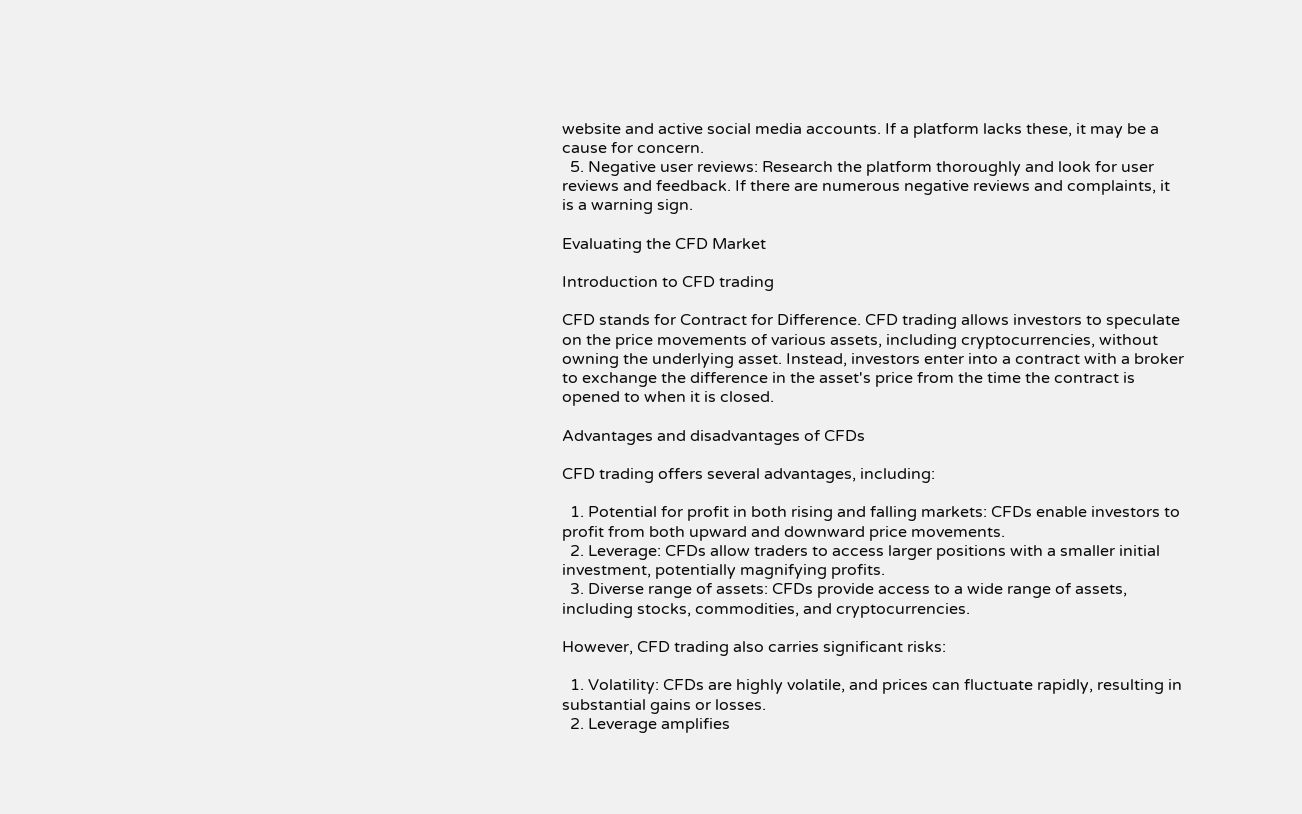website and active social media accounts. If a platform lacks these, it may be a cause for concern.
  5. Negative user reviews: Research the platform thoroughly and look for user reviews and feedback. If there are numerous negative reviews and complaints, it is a warning sign.

Evaluating the CFD Market

Introduction to CFD trading

CFD stands for Contract for Difference. CFD trading allows investors to speculate on the price movements of various assets, including cryptocurrencies, without owning the underlying asset. Instead, investors enter into a contract with a broker to exchange the difference in the asset's price from the time the contract is opened to when it is closed.

Advantages and disadvantages of CFDs

CFD trading offers several advantages, including:

  1. Potential for profit in both rising and falling markets: CFDs enable investors to profit from both upward and downward price movements.
  2. Leverage: CFDs allow traders to access larger positions with a smaller initial investment, potentially magnifying profits.
  3. Diverse range of assets: CFDs provide access to a wide range of assets, including stocks, commodities, and cryptocurrencies.

However, CFD trading also carries significant risks:

  1. Volatility: CFDs are highly volatile, and prices can fluctuate rapidly, resulting in substantial gains or losses.
  2. Leverage amplifies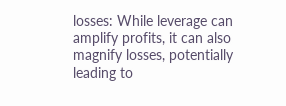losses: While leverage can amplify profits, it can also magnify losses, potentially leading to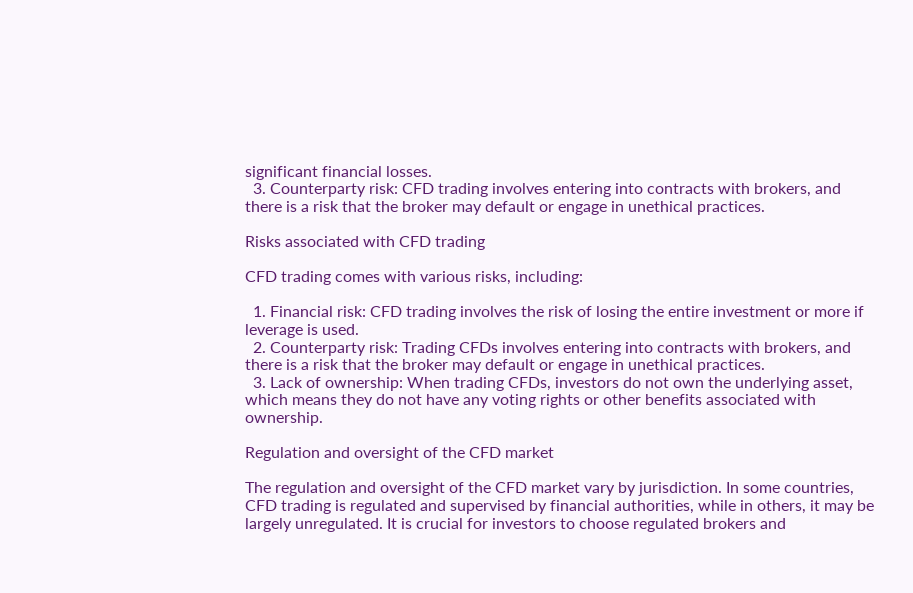significant financial losses.
  3. Counterparty risk: CFD trading involves entering into contracts with brokers, and there is a risk that the broker may default or engage in unethical practices.

Risks associated with CFD trading

CFD trading comes with various risks, including:

  1. Financial risk: CFD trading involves the risk of losing the entire investment or more if leverage is used.
  2. Counterparty risk: Trading CFDs involves entering into contracts with brokers, and there is a risk that the broker may default or engage in unethical practices.
  3. Lack of ownership: When trading CFDs, investors do not own the underlying asset, which means they do not have any voting rights or other benefits associated with ownership.

Regulation and oversight of the CFD market

The regulation and oversight of the CFD market vary by jurisdiction. In some countries, CFD trading is regulated and supervised by financial authorities, while in others, it may be largely unregulated. It is crucial for investors to choose regulated brokers and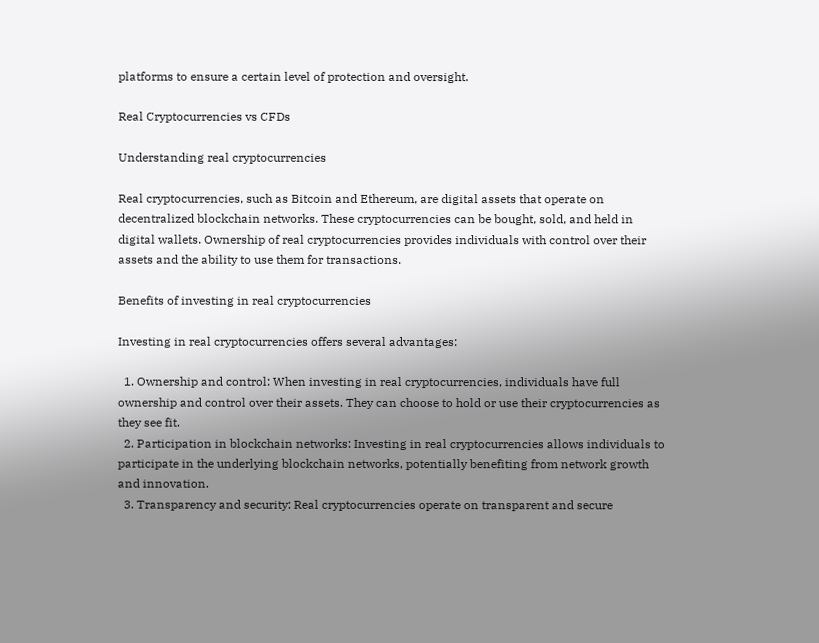platforms to ensure a certain level of protection and oversight.

Real Cryptocurrencies vs CFDs

Understanding real cryptocurrencies

Real cryptocurrencies, such as Bitcoin and Ethereum, are digital assets that operate on decentralized blockchain networks. These cryptocurrencies can be bought, sold, and held in digital wallets. Ownership of real cryptocurrencies provides individuals with control over their assets and the ability to use them for transactions.

Benefits of investing in real cryptocurrencies

Investing in real cryptocurrencies offers several advantages:

  1. Ownership and control: When investing in real cryptocurrencies, individuals have full ownership and control over their assets. They can choose to hold or use their cryptocurrencies as they see fit.
  2. Participation in blockchain networks: Investing in real cryptocurrencies allows individuals to participate in the underlying blockchain networks, potentially benefiting from network growth and innovation.
  3. Transparency and security: Real cryptocurrencies operate on transparent and secure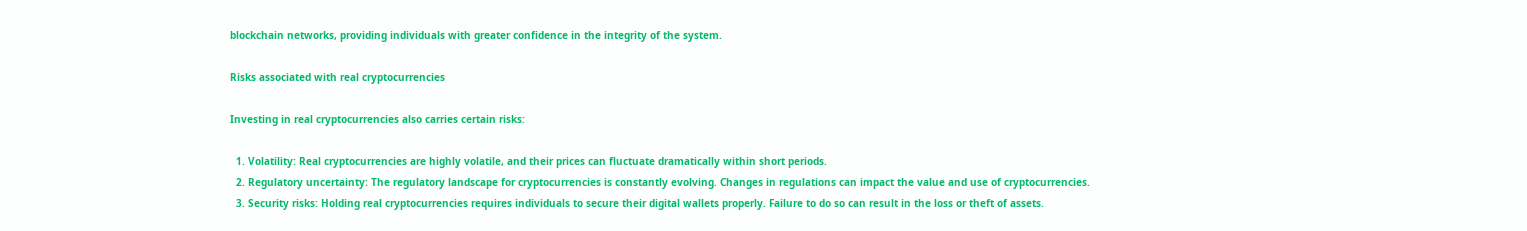blockchain networks, providing individuals with greater confidence in the integrity of the system.

Risks associated with real cryptocurrencies

Investing in real cryptocurrencies also carries certain risks:

  1. Volatility: Real cryptocurrencies are highly volatile, and their prices can fluctuate dramatically within short periods.
  2. Regulatory uncertainty: The regulatory landscape for cryptocurrencies is constantly evolving. Changes in regulations can impact the value and use of cryptocurrencies.
  3. Security risks: Holding real cryptocurrencies requires individuals to secure their digital wallets properly. Failure to do so can result in the loss or theft of assets.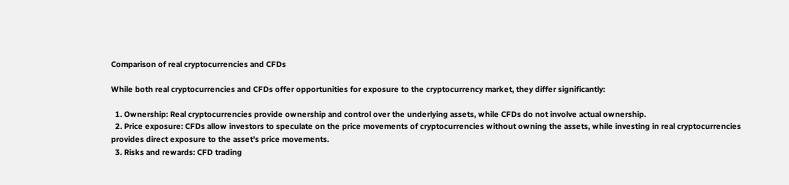Comparison of real cryptocurrencies and CFDs

While both real cryptocurrencies and CFDs offer opportunities for exposure to the cryptocurrency market, they differ significantly:

  1. Ownership: Real cryptocurrencies provide ownership and control over the underlying assets, while CFDs do not involve actual ownership.
  2. Price exposure: CFDs allow investors to speculate on the price movements of cryptocurrencies without owning the assets, while investing in real cryptocurrencies provides direct exposure to the asset's price movements.
  3. Risks and rewards: CFD trading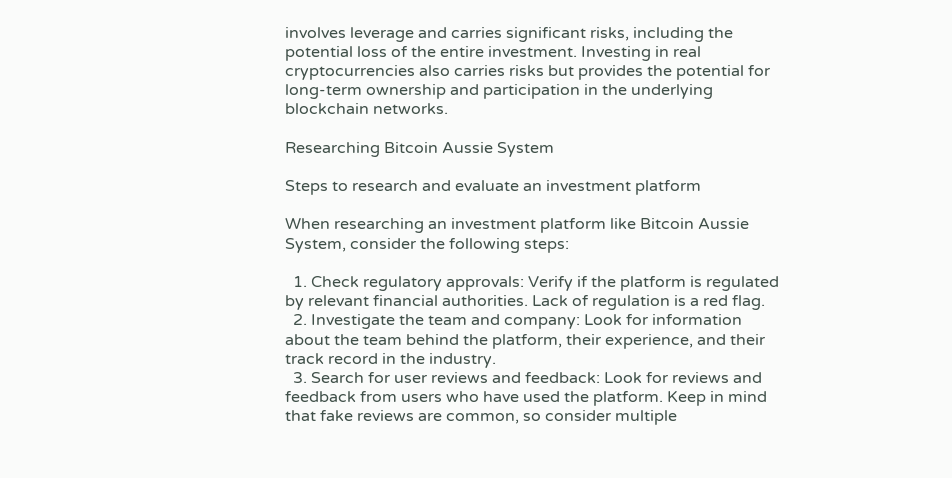involves leverage and carries significant risks, including the potential loss of the entire investment. Investing in real cryptocurrencies also carries risks but provides the potential for long-term ownership and participation in the underlying blockchain networks.

Researching Bitcoin Aussie System

Steps to research and evaluate an investment platform

When researching an investment platform like Bitcoin Aussie System, consider the following steps:

  1. Check regulatory approvals: Verify if the platform is regulated by relevant financial authorities. Lack of regulation is a red flag.
  2. Investigate the team and company: Look for information about the team behind the platform, their experience, and their track record in the industry.
  3. Search for user reviews and feedback: Look for reviews and feedback from users who have used the platform. Keep in mind that fake reviews are common, so consider multiple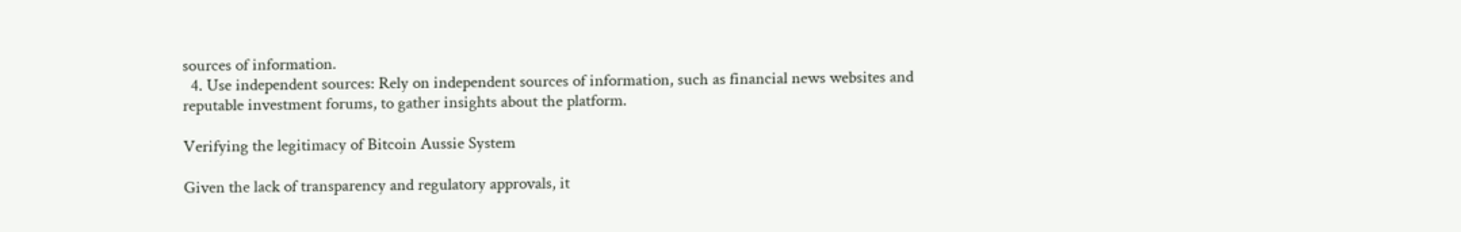sources of information.
  4. Use independent sources: Rely on independent sources of information, such as financial news websites and reputable investment forums, to gather insights about the platform.

Verifying the legitimacy of Bitcoin Aussie System

Given the lack of transparency and regulatory approvals, it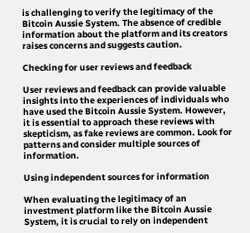is challenging to verify the legitimacy of the Bitcoin Aussie System. The absence of credible information about the platform and its creators raises concerns and suggests caution.

Checking for user reviews and feedback

User reviews and feedback can provide valuable insights into the experiences of individuals who have used the Bitcoin Aussie System. However, it is essential to approach these reviews with skepticism, as fake reviews are common. Look for patterns and consider multiple sources of information.

Using independent sources for information

When evaluating the legitimacy of an investment platform like the Bitcoin Aussie System, it is crucial to rely on independent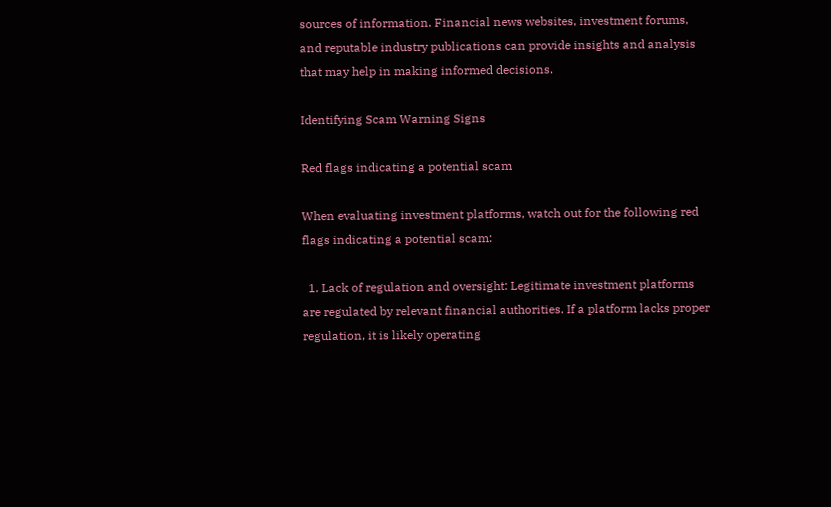sources of information. Financial news websites, investment forums, and reputable industry publications can provide insights and analysis that may help in making informed decisions.

Identifying Scam Warning Signs

Red flags indicating a potential scam

When evaluating investment platforms, watch out for the following red flags indicating a potential scam:

  1. Lack of regulation and oversight: Legitimate investment platforms are regulated by relevant financial authorities. If a platform lacks proper regulation, it is likely operating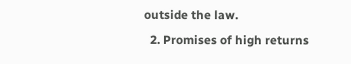outside the law.
  2. Promises of high returns